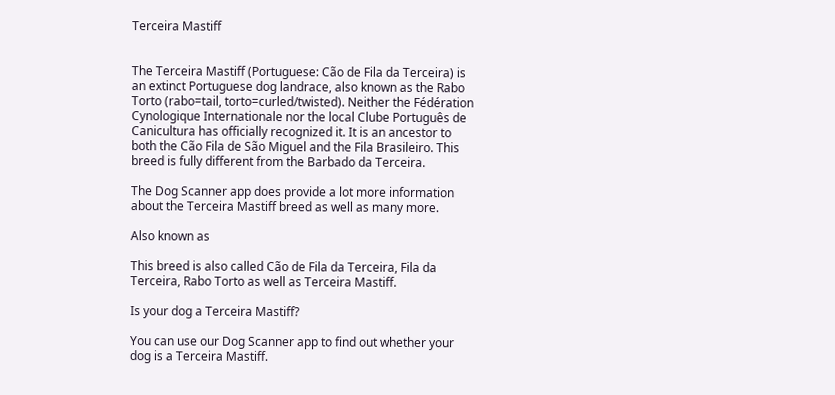Terceira Mastiff


The Terceira Mastiff (Portuguese: Cão de Fila da Terceira) is an extinct Portuguese dog landrace, also known as the Rabo Torto (rabo=tail, torto=curled/twisted). Neither the Fédération Cynologique Internationale nor the local Clube Português de Canicultura has officially recognized it. It is an ancestor to both the Cão Fila de São Miguel and the Fila Brasileiro. This breed is fully different from the Barbado da Terceira.

The Dog Scanner app does provide a lot more information about the Terceira Mastiff breed as well as many more.

Also known as

This breed is also called Cão de Fila da Terceira, Fila da Terceira, Rabo Torto as well as Terceira Mastiff.

Is your dog a Terceira Mastiff?

You can use our Dog Scanner app to find out whether your dog is a Terceira Mastiff.